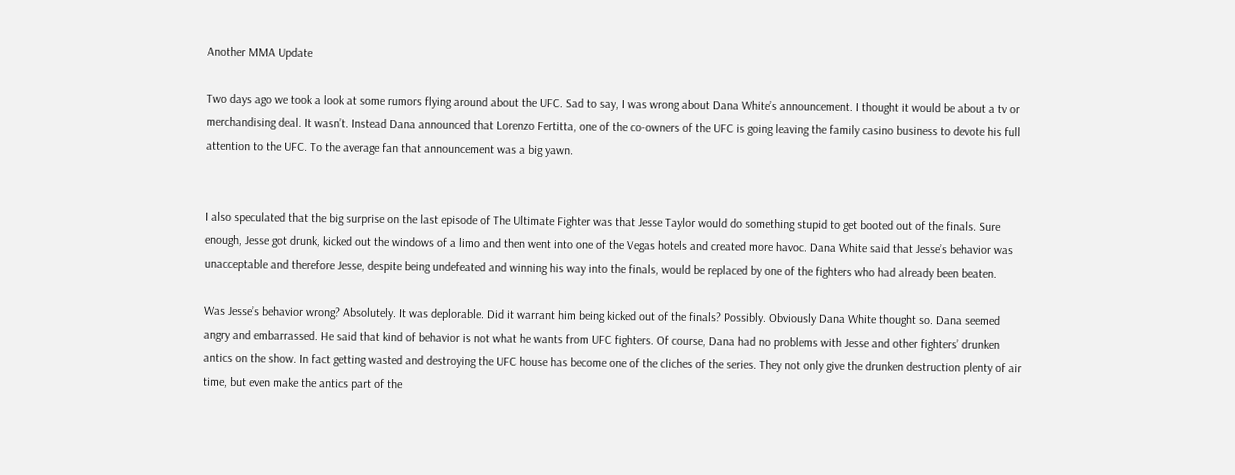Another MMA Update

Two days ago we took a look at some rumors flying around about the UFC. Sad to say, I was wrong about Dana White’s announcement. I thought it would be about a tv or merchandising deal. It wasn’t. Instead Dana announced that Lorenzo Fertitta, one of the co-owners of the UFC is going leaving the family casino business to devote his full attention to the UFC. To the average fan that announcement was a big yawn.


I also speculated that the big surprise on the last episode of The Ultimate Fighter was that Jesse Taylor would do something stupid to get booted out of the finals. Sure enough, Jesse got drunk, kicked out the windows of a limo and then went into one of the Vegas hotels and created more havoc. Dana White said that Jesse’s behavior was unacceptable and therefore Jesse, despite being undefeated and winning his way into the finals, would be replaced by one of the fighters who had already been beaten.

Was Jesse’s behavior wrong? Absolutely. It was deplorable. Did it warrant him being kicked out of the finals? Possibly. Obviously Dana White thought so. Dana seemed angry and embarrassed. He said that kind of behavior is not what he wants from UFC fighters. Of course, Dana had no problems with Jesse and other fighters’ drunken antics on the show. In fact getting wasted and destroying the UFC house has become one of the cliches of the series. They not only give the drunken destruction plenty of air time, but even make the antics part of the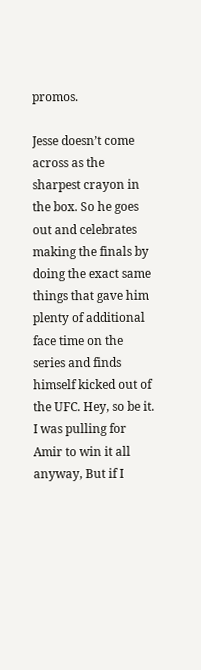promos.

Jesse doesn’t come across as the sharpest crayon in the box. So he goes out and celebrates making the finals by doing the exact same things that gave him plenty of additional face time on the series and finds himself kicked out of the UFC. Hey, so be it. I was pulling for Amir to win it all anyway, But if I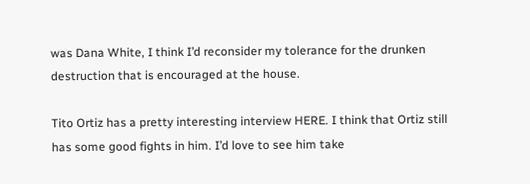was Dana White, I think I’d reconsider my tolerance for the drunken destruction that is encouraged at the house.

Tito Ortiz has a pretty interesting interview HERE. I think that Ortiz still has some good fights in him. I’d love to see him take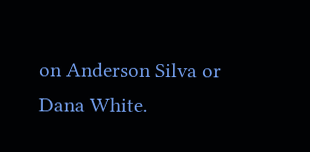on Anderson Silva or Dana White.